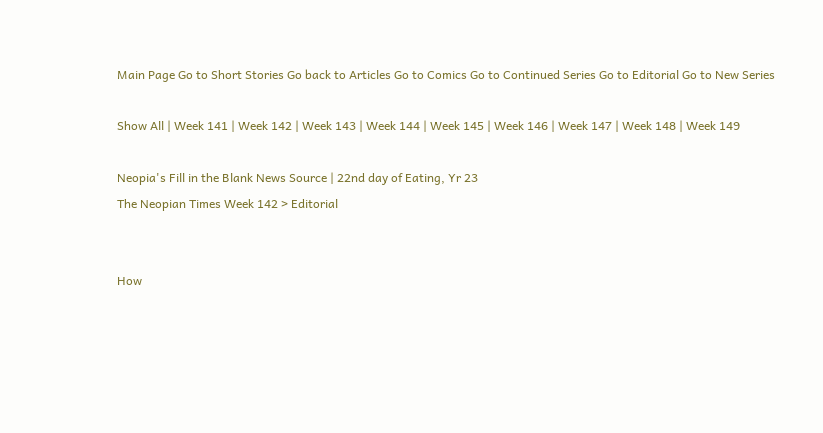Main Page Go to Short Stories Go back to Articles Go to Comics Go to Continued Series Go to Editorial Go to New Series

Show All | Week 141 | Week 142 | Week 143 | Week 144 | Week 145 | Week 146 | Week 147 | Week 148 | Week 149

Neopia's Fill in the Blank News Source | 22nd day of Eating, Yr 23
The Neopian Times Week 142 > Editorial


How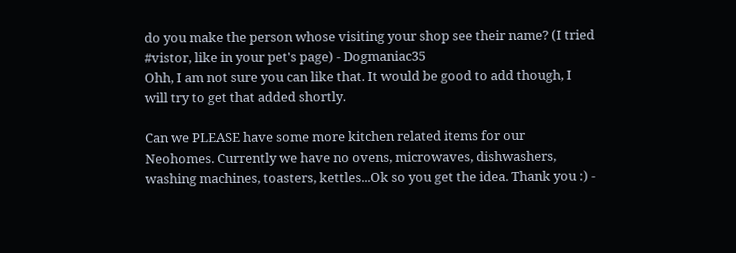do you make the person whose visiting your shop see their name? (I tried #vistor, like in your pet's page) - Dogmaniac35
Ohh, I am not sure you can like that. It would be good to add though, I will try to get that added shortly.

Can we PLEASE have some more kitchen related items for our Neohomes. Currently we have no ovens, microwaves, dishwashers, washing machines, toasters, kettles...Ok so you get the idea. Thank you :) -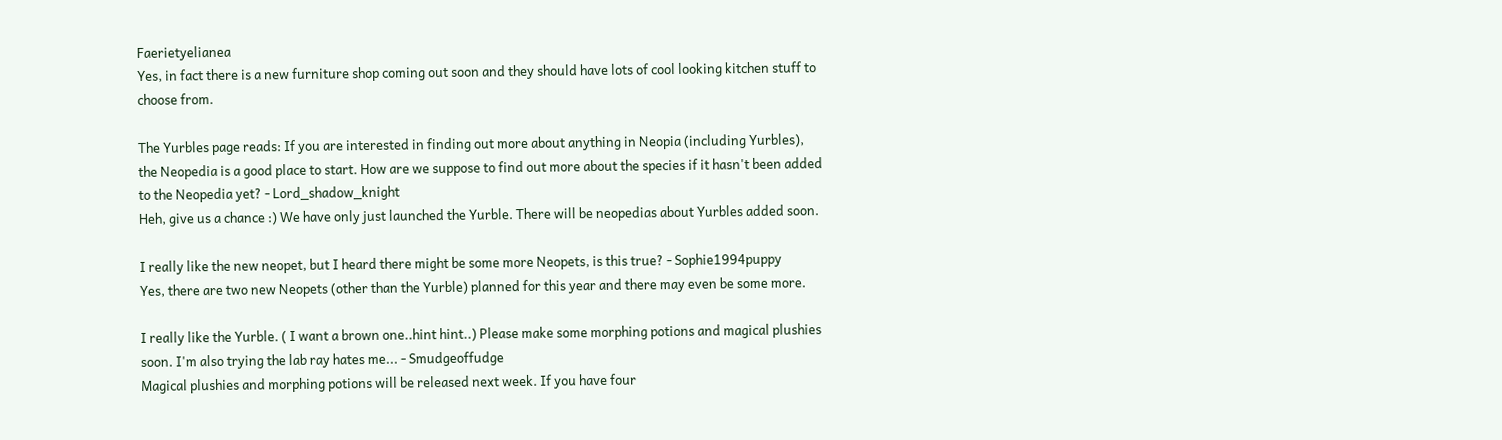Faerietyelianea
Yes, in fact there is a new furniture shop coming out soon and they should have lots of cool looking kitchen stuff to choose from.

The Yurbles page reads: If you are interested in finding out more about anything in Neopia (including Yurbles), the Neopedia is a good place to start. How are we suppose to find out more about the species if it hasn't been added to the Neopedia yet? - Lord_shadow_knight
Heh, give us a chance :) We have only just launched the Yurble. There will be neopedias about Yurbles added soon.

I really like the new neopet, but I heard there might be some more Neopets, is this true? - Sophie1994puppy
Yes, there are two new Neopets (other than the Yurble) planned for this year and there may even be some more.

I really like the Yurble. ( I want a brown one..hint hint..) Please make some morphing potions and magical plushies soon. I'm also trying the lab ray hates me... - Smudgeoffudge
Magical plushies and morphing potions will be released next week. If you have four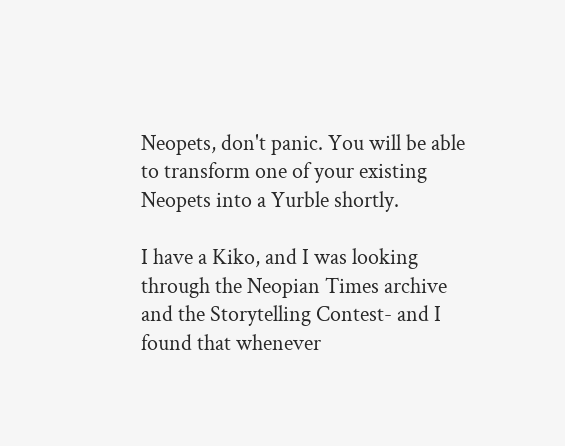Neopets, don't panic. You will be able to transform one of your existing Neopets into a Yurble shortly.

I have a Kiko, and I was looking through the Neopian Times archive and the Storytelling Contest- and I found that whenever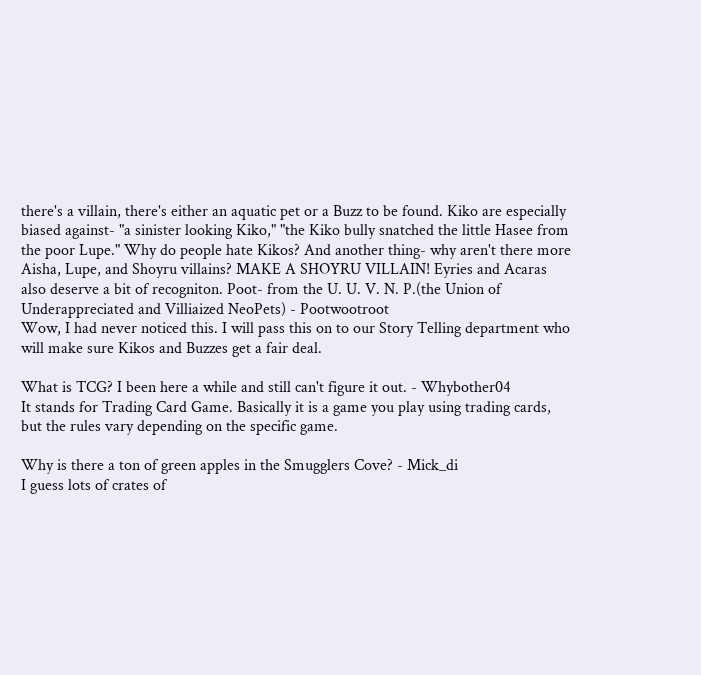there's a villain, there's either an aquatic pet or a Buzz to be found. Kiko are especially biased against- "a sinister looking Kiko," "the Kiko bully snatched the little Hasee from the poor Lupe." Why do people hate Kikos? And another thing- why aren't there more Aisha, Lupe, and Shoyru villains? MAKE A SHOYRU VILLAIN! Eyries and Acaras also deserve a bit of recogniton. Poot- from the U. U. V. N. P.(the Union of Underappreciated and Villiaized NeoPets) - Pootwootroot
Wow, I had never noticed this. I will pass this on to our Story Telling department who will make sure Kikos and Buzzes get a fair deal.

What is TCG? I been here a while and still can't figure it out. - Whybother04
It stands for Trading Card Game. Basically it is a game you play using trading cards, but the rules vary depending on the specific game.

Why is there a ton of green apples in the Smugglers Cove? - Mick_di
I guess lots of crates of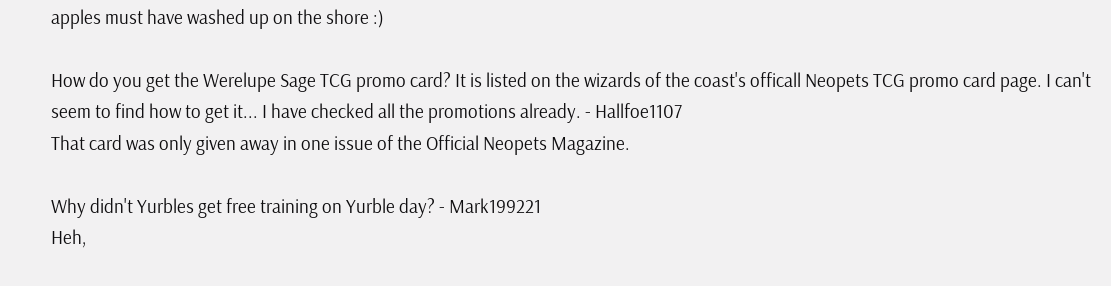apples must have washed up on the shore :)

How do you get the Werelupe Sage TCG promo card? It is listed on the wizards of the coast's officall Neopets TCG promo card page. I can't seem to find how to get it... I have checked all the promotions already. - Hallfoe1107
That card was only given away in one issue of the Official Neopets Magazine.

Why didn't Yurbles get free training on Yurble day? - Mark199221
Heh,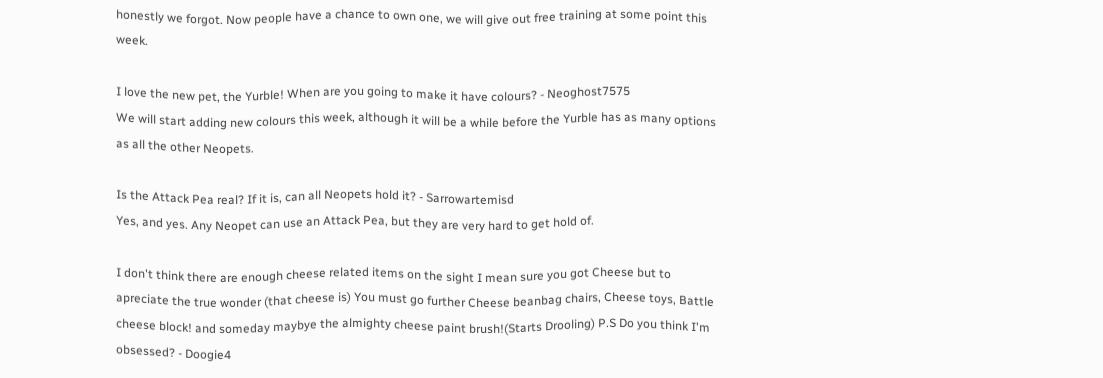honestly we forgot. Now people have a chance to own one, we will give out free training at some point this week.

I love the new pet, the Yurble! When are you going to make it have colours? - Neoghost7575
We will start adding new colours this week, although it will be a while before the Yurble has as many options as all the other Neopets.

Is the Attack Pea real? If it is, can all Neopets hold it? - Sarrowartemisd
Yes, and yes. Any Neopet can use an Attack Pea, but they are very hard to get hold of.

I don't think there are enough cheese related items on the sight I mean sure you got Cheese but to apreciate the true wonder (that cheese is) You must go further Cheese beanbag chairs, Cheese toys, Battle cheese block! and someday maybye the almighty cheese paint brush!(Starts Drooling) P.S Do you think I'm obsessed? - Doogie4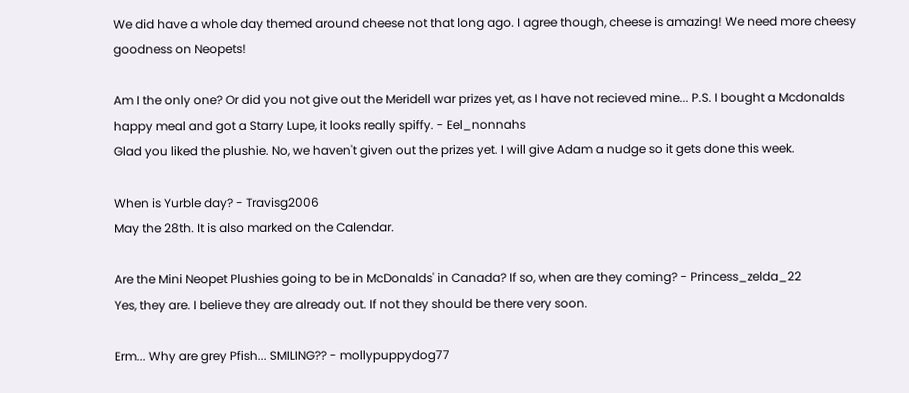We did have a whole day themed around cheese not that long ago. I agree though, cheese is amazing! We need more cheesy goodness on Neopets!

Am I the only one? Or did you not give out the Meridell war prizes yet, as I have not recieved mine... P.S. I bought a Mcdonalds happy meal and got a Starry Lupe, it looks really spiffy. - Eel_nonnahs
Glad you liked the plushie. No, we haven't given out the prizes yet. I will give Adam a nudge so it gets done this week.

When is Yurble day? - Travisg2006
May the 28th. It is also marked on the Calendar.

Are the Mini Neopet Plushies going to be in McDonalds' in Canada? If so, when are they coming? - Princess_zelda_22
Yes, they are. I believe they are already out. If not they should be there very soon.

Erm... Why are grey Pfish... SMILING?? - mollypuppydog77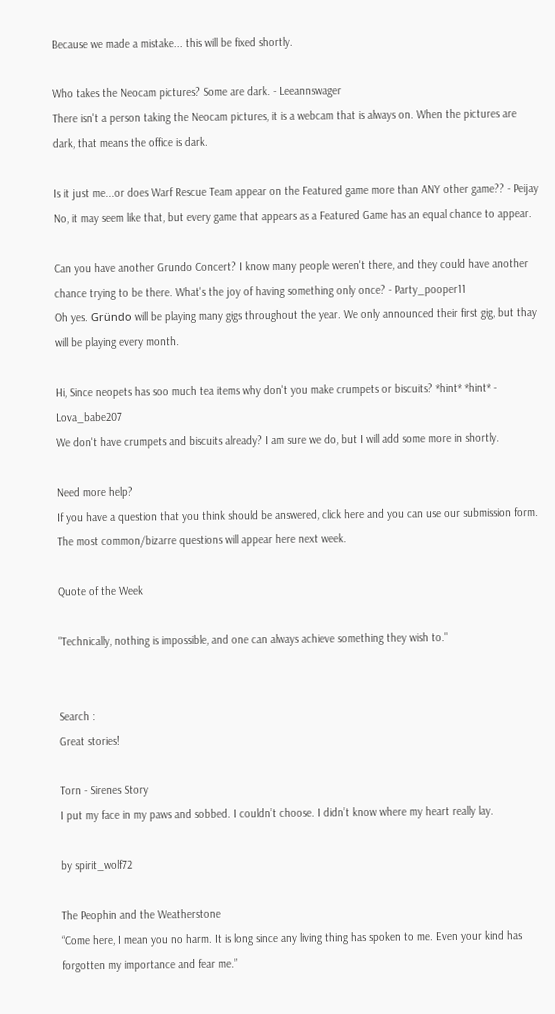Because we made a mistake... this will be fixed shortly.

Who takes the Neocam pictures? Some are dark. - Leeannswager
There isn't a person taking the Neocam pictures, it is a webcam that is always on. When the pictures are dark, that means the office is dark.

Is it just me...or does Warf Rescue Team appear on the Featured game more than ANY other game?? - Peijay
No, it may seem like that, but every game that appears as a Featured Game has an equal chance to appear.

Can you have another Grundo Concert? I know many people weren't there, and they could have another chance trying to be there. What's the joy of having something only once? - Party_pooper11
Oh yes. Gründo will be playing many gigs throughout the year. We only announced their first gig, but thay will be playing every month.

Hi, Since neopets has soo much tea items why don't you make crumpets or biscuits? *hint* *hint* - Lova_babe207
We don't have crumpets and biscuits already? I am sure we do, but I will add some more in shortly.

Need more help?
If you have a question that you think should be answered, click here and you can use our submission form. The most common/bizarre questions will appear here next week.

Quote of the Week

"Technically, nothing is impossible, and one can always achieve something they wish to."


Search :
Great stories!

Torn - Sirenes Story
I put my face in my paws and sobbed. I couldn’t choose. I didn’t know where my heart really lay.

by spirit_wolf72

The Peophin and the Weatherstone
“Come here, I mean you no harm. It is long since any living thing has spoken to me. Even your kind has forgotten my importance and fear me.”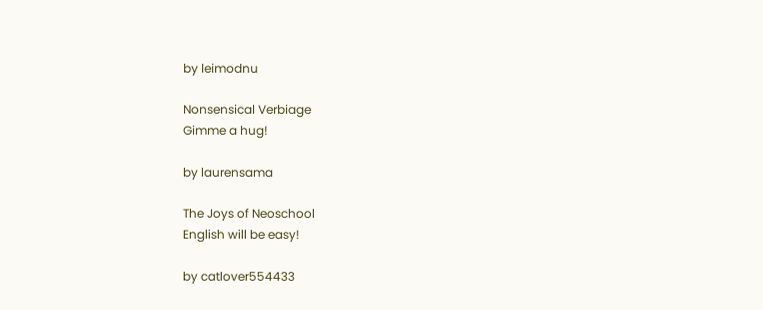by leimodnu

Nonsensical Verbiage
Gimme a hug!

by laurensama

The Joys of Neoschool
English will be easy!

by catlover554433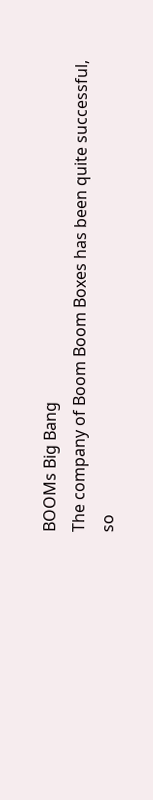BOOMs Big Bang
The company of Boom Boom Boxes has been quite successful, so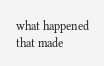what happened that made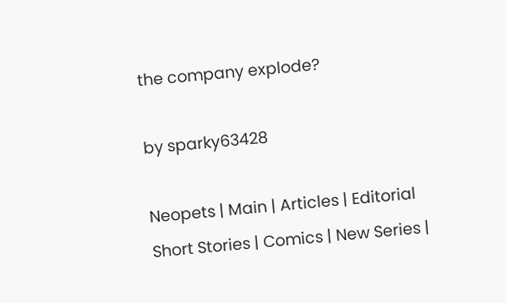the company explode?

by sparky63428

Neopets | Main | Articles | Editorial
Short Stories | Comics | New Series |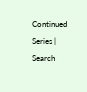Continued Series | Search